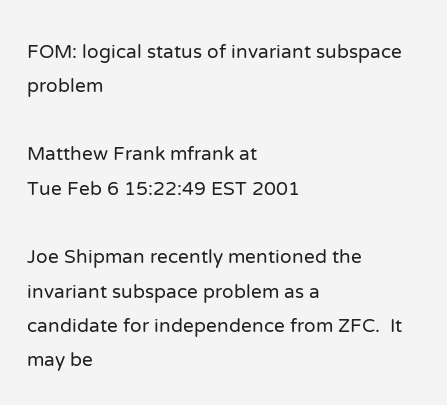FOM: logical status of invariant subspace problem

Matthew Frank mfrank at
Tue Feb 6 15:22:49 EST 2001

Joe Shipman recently mentioned the invariant subspace problem as a
candidate for independence from ZFC.  It may be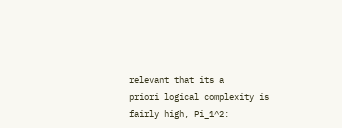relevant that its a
priori logical complexity is fairly high, Pi_1^2: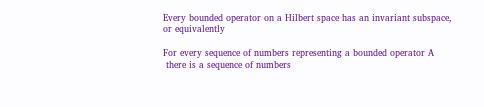Every bounded operator on a Hilbert space has an invariant subspace,
or equivalently

For every sequence of numbers representing a bounded operator A
 there is a sequence of numbers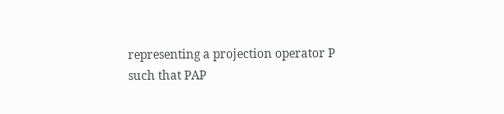representing a projection operator P
such that PAP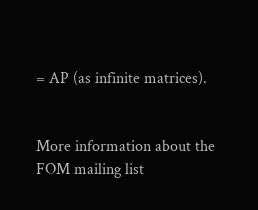= AP (as infinite matrices).


More information about the FOM mailing list